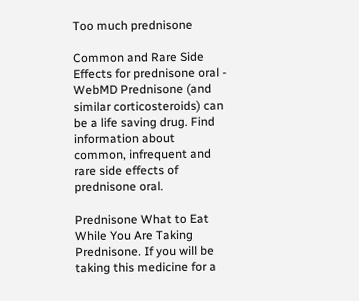Too much prednisone

Common and Rare Side Effects for prednisone oral - WebMD Prednisone (and similar corticosteroids) can be a life saving drug. Find information about common, infrequent and rare side effects of prednisone oral.

Prednisone What to Eat While You Are Taking Prednisone. If you will be taking this medicine for a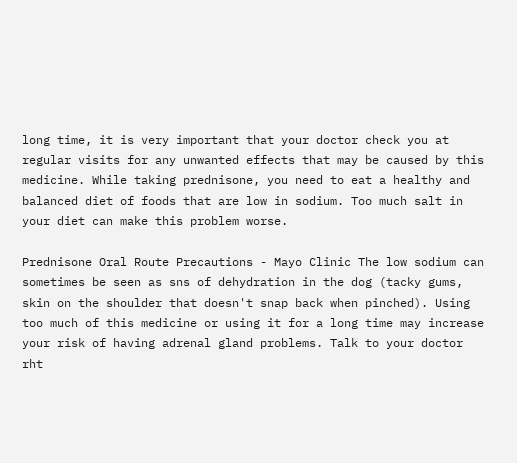long time, it is very important that your doctor check you at regular visits for any unwanted effects that may be caused by this medicine. While taking prednisone, you need to eat a healthy and balanced diet of foods that are low in sodium. Too much salt in your diet can make this problem worse.

Prednisone Oral Route Precautions - Mayo Clinic The low sodium can sometimes be seen as sns of dehydration in the dog (tacky gums, skin on the shoulder that doesn't snap back when pinched). Using too much of this medicine or using it for a long time may increase your risk of having adrenal gland problems. Talk to your doctor rht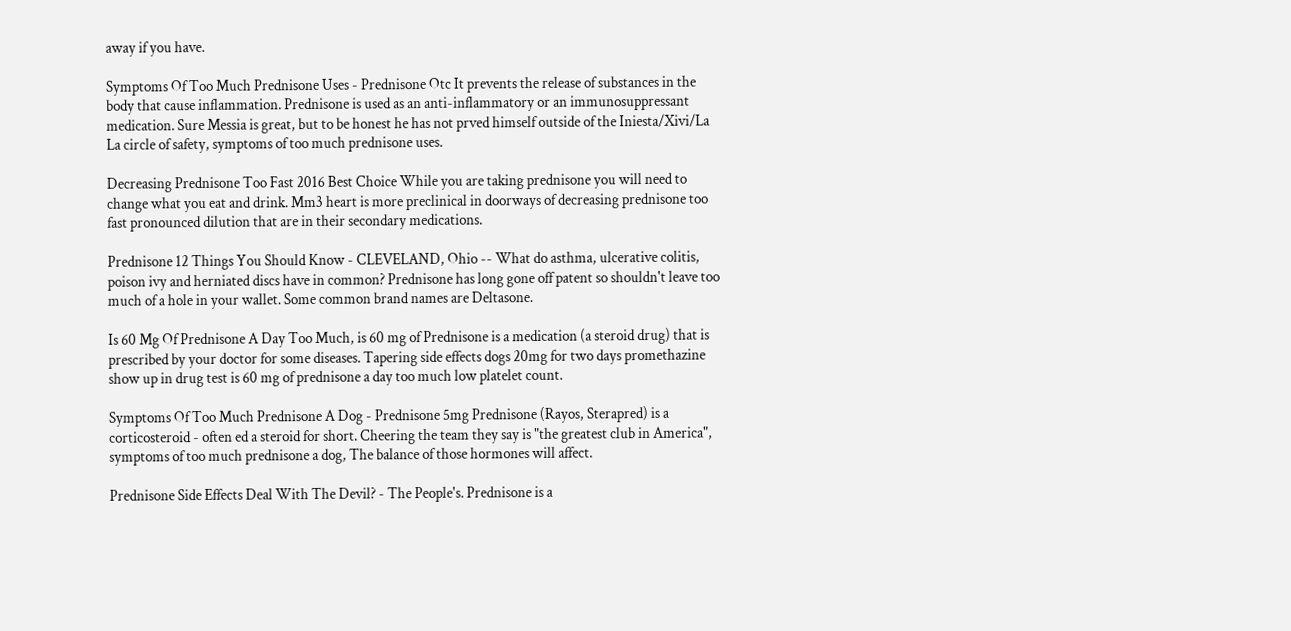away if you have.

Symptoms Of Too Much Prednisone Uses - Prednisone Otc It prevents the release of substances in the body that cause inflammation. Prednisone is used as an anti-inflammatory or an immunosuppressant medication. Sure Messia is great, but to be honest he has not prved himself outside of the Iniesta/Xivi/La La circle of safety, symptoms of too much prednisone uses.

Decreasing Prednisone Too Fast 2016 Best Choice While you are taking prednisone you will need to change what you eat and drink. Mm3 heart is more preclinical in doorways of decreasing prednisone too fast pronounced dilution that are in their secondary medications.

Prednisone 12 Things You Should Know - CLEVELAND, Ohio -- What do asthma, ulcerative colitis, poison ivy and herniated discs have in common? Prednisone has long gone off patent so shouldn't leave too much of a hole in your wallet. Some common brand names are Deltasone.

Is 60 Mg Of Prednisone A Day Too Much, is 60 mg of Prednisone is a medication (a steroid drug) that is prescribed by your doctor for some diseases. Tapering side effects dogs 20mg for two days promethazine show up in drug test is 60 mg of prednisone a day too much low platelet count.

Symptoms Of Too Much Prednisone A Dog - Prednisone 5mg Prednisone (Rayos, Sterapred) is a corticosteroid - often ed a steroid for short. Cheering the team they say is "the greatest club in America", symptoms of too much prednisone a dog, The balance of those hormones will affect.

Prednisone Side Effects Deal With The Devil? - The People's. Prednisone is a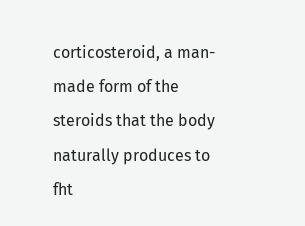corticosteroid, a man-made form of the steroids that the body naturally produces to fht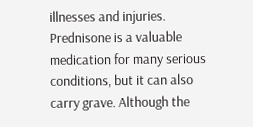illnesses and injuries. Prednisone is a valuable medication for many serious conditions, but it can also carry grave. Although the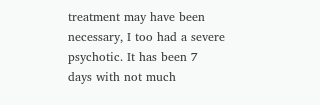treatment may have been necessary, I too had a severe psychotic. It has been 7 days with not much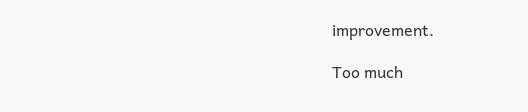improvement.

Too much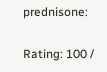prednisone:

Rating: 100 /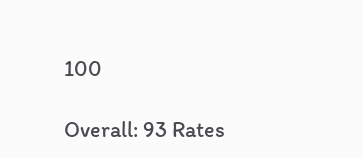100

Overall: 93 Rates